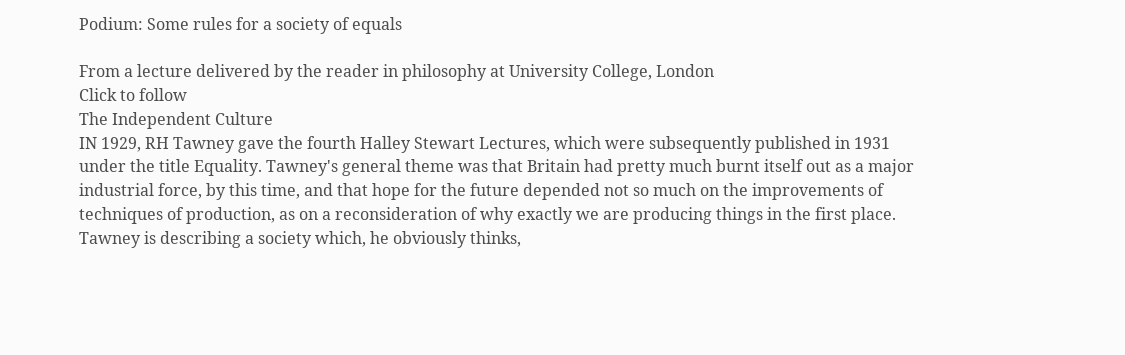Podium: Some rules for a society of equals

From a lecture delivered by the reader in philosophy at University College, London
Click to follow
The Independent Culture
IN 1929, RH Tawney gave the fourth Halley Stewart Lectures, which were subsequently published in 1931 under the title Equality. Tawney's general theme was that Britain had pretty much burnt itself out as a major industrial force, by this time, and that hope for the future depended not so much on the improvements of techniques of production, as on a reconsideration of why exactly we are producing things in the first place. Tawney is describing a society which, he obviously thinks,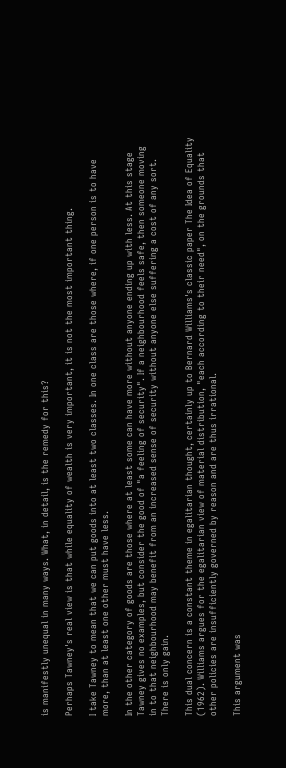is manifestly unequal in many ways. What, in detail, is the remedy for this?

Perhaps Tawney's real view is that while equality of wealth is very important, it is not the most important thing.

I take Tawney to mean that we can put goods into at least two classes. In one class are those where, if one person is to have more, than at least one other must have less.

In the other category of goods are those where at least some can have more without anyone ending up with less. At this stage Tawney gives no examples, but consider the good of "a feeling of security". If a neighbourhood feels safe, then someone moving in to that neighbourhood may benefit from an increased sense of security without anyone else suffering a cost of any sort. There is only gain.

This dual concern is a constant theme in egalitarian thought, certainly up to Bernard Williams's classic paper The Idea of Equality (1962). Williams argues for the egalitarian view of material distribution, "each according to their need", on the grounds that other policies are insufficiently governed by reason and are thus irrational.

This argument was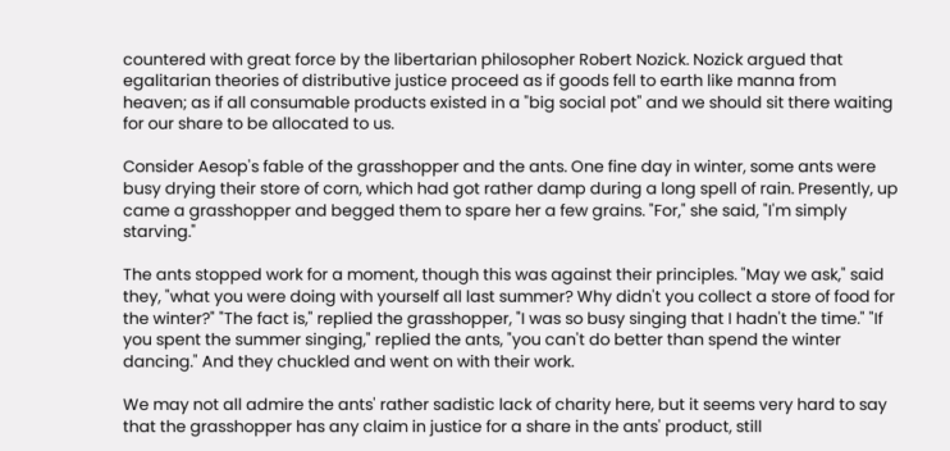countered with great force by the libertarian philosopher Robert Nozick. Nozick argued that egalitarian theories of distributive justice proceed as if goods fell to earth like manna from heaven; as if all consumable products existed in a "big social pot" and we should sit there waiting for our share to be allocated to us.

Consider Aesop's fable of the grasshopper and the ants. One fine day in winter, some ants were busy drying their store of corn, which had got rather damp during a long spell of rain. Presently, up came a grasshopper and begged them to spare her a few grains. "For," she said, "I'm simply starving."

The ants stopped work for a moment, though this was against their principles. "May we ask," said they, "what you were doing with yourself all last summer? Why didn't you collect a store of food for the winter?" "The fact is," replied the grasshopper, "I was so busy singing that I hadn't the time." "If you spent the summer singing," replied the ants, "you can't do better than spend the winter dancing." And they chuckled and went on with their work.

We may not all admire the ants' rather sadistic lack of charity here, but it seems very hard to say that the grasshopper has any claim in justice for a share in the ants' product, still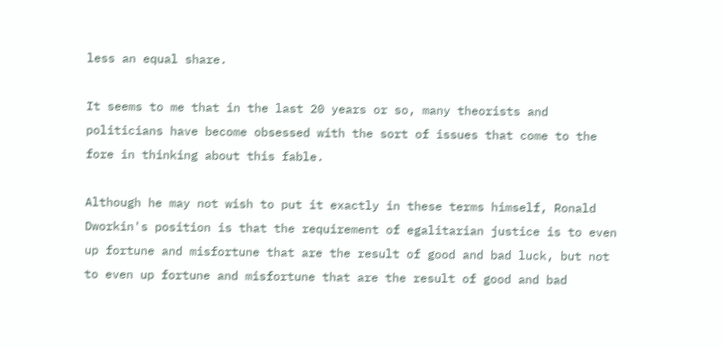less an equal share.

It seems to me that in the last 20 years or so, many theorists and politicians have become obsessed with the sort of issues that come to the fore in thinking about this fable.

Although he may not wish to put it exactly in these terms himself, Ronald Dworkin's position is that the requirement of egalitarian justice is to even up fortune and misfortune that are the result of good and bad luck, but not to even up fortune and misfortune that are the result of good and bad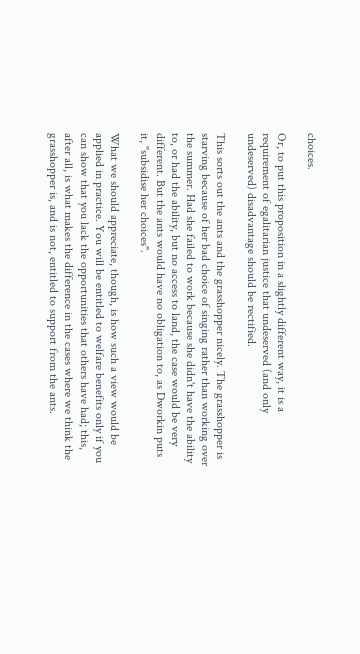choices.

Or, to put this proposition in a slightly different way, it is a requirement of egalitarian justice that undeserved (and only undeserved) disadvantage should be rectified.

This sorts out the ants and the grasshopper nicely. The grasshopper is starving because of her bad choice of singing rather than working over the summer. Had she failed to work because she didn't have the ability to, or had the ability, but no access to land, the case would be very different. But the ants would have no obligation to, as Dworkin puts it, "subsidise her choices".

What we should appreciate, though, is how such a view would be applied in practice. You will be entitled to welfare benefits only if you can show that you lack the opportunities that others have had; this, after all, is what makes the difference in the cases where we think the grasshopper is, and is not, entitled to support from the ants.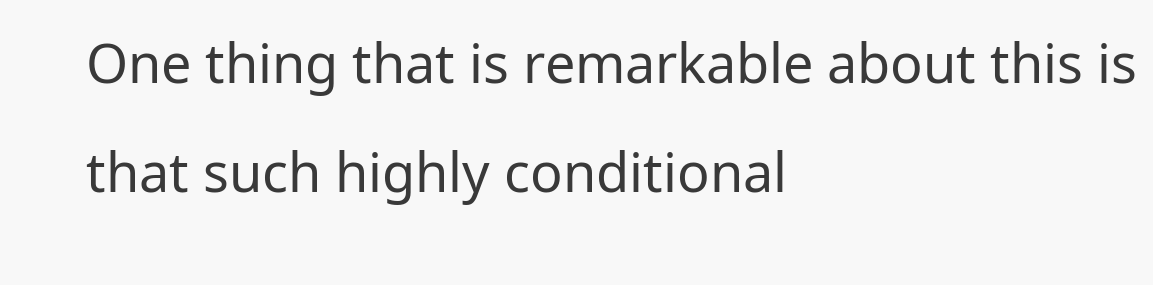One thing that is remarkable about this is that such highly conditional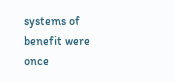systems of benefit were once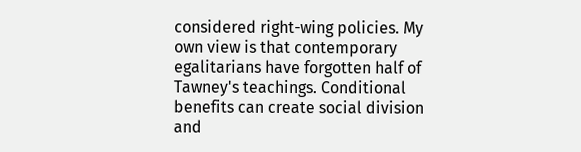considered right-wing policies. My own view is that contemporary egalitarians have forgotten half of Tawney's teachings. Conditional benefits can create social division and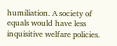humiliation. A society of equals would have less inquisitive welfare policies.